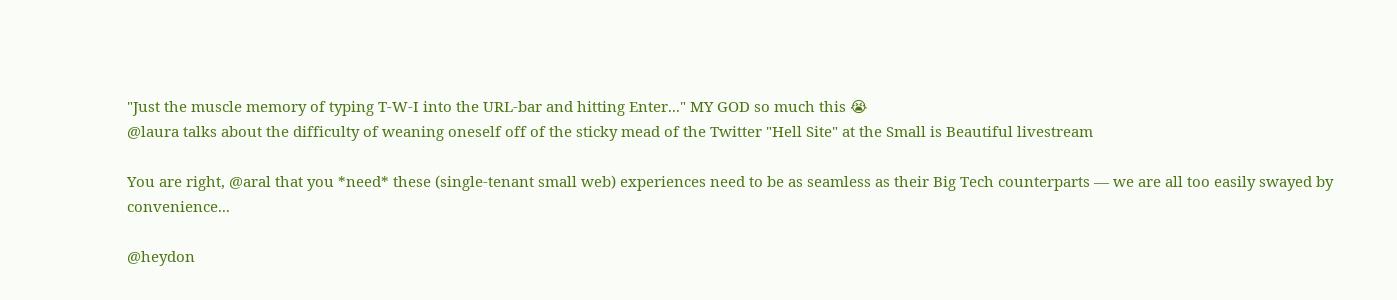"Just the muscle memory of typing T-W-I into the URL-bar and hitting Enter..." MY GOD so much this 😭
@laura talks about the difficulty of weaning oneself off of the sticky mead of the Twitter "Hell Site" at the Small is Beautiful livestream

You are right, @aral that you *need* these (single-tenant small web) experiences need to be as seamless as their Big Tech counterparts — we are all too easily swayed by convenience...

@heydon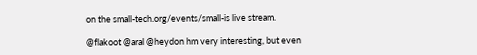on the small-tech.org/events/small-is live stream.

@flakoot @aral @heydon hm very interesting, but even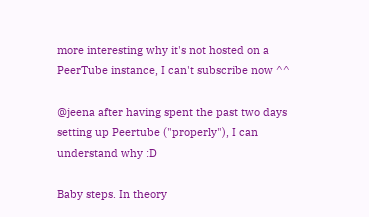more interesting why it's not hosted on a PeerTube instance, I can't subscribe now ^^

@jeena after having spent the past two days setting up Peertube ("properly"), I can understand why :D

Baby steps. In theory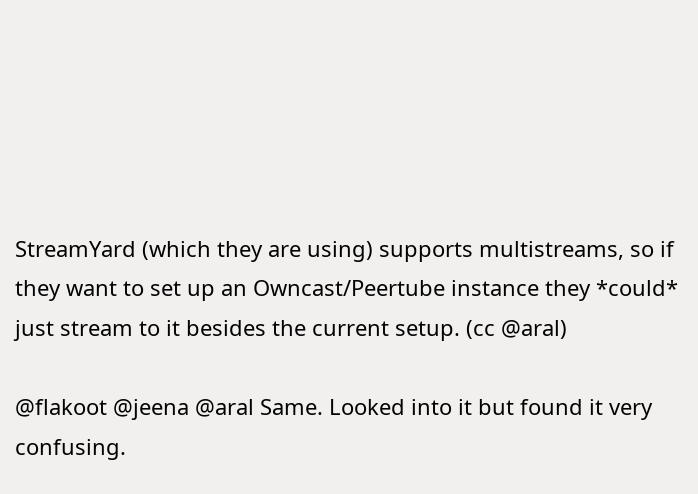StreamYard (which they are using) supports multistreams, so if they want to set up an Owncast/Peertube instance they *could* just stream to it besides the current setup. (cc @aral)

@flakoot @jeena @aral Same. Looked into it but found it very confusing.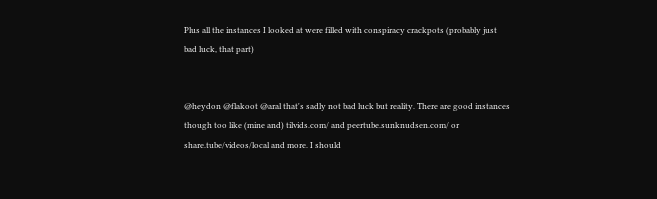Plus all the instances I looked at were filled with conspiracy crackpots (probably just bad luck, that part)


@heydon @flakoot @aral that's sadly not bad luck but reality. There are good instances though too like (mine and) tilvids.com/ and peertube.sunknudsen.com/ or share.tube/videos/local and more. I should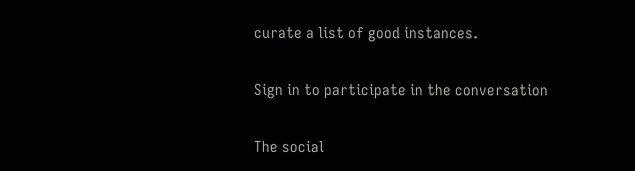curate a list of good instances.

Sign in to participate in the conversation

The social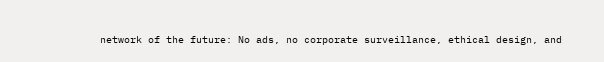network of the future: No ads, no corporate surveillance, ethical design, and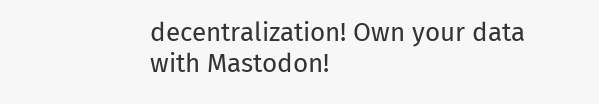decentralization! Own your data with Mastodon!